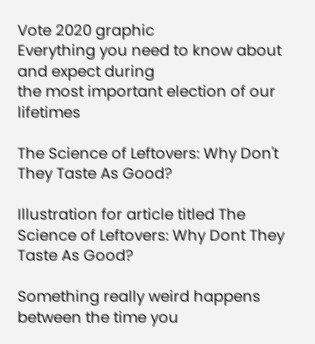Vote 2020 graphic
Everything you need to know about and expect during
the most important election of our lifetimes

The Science of Leftovers: Why Don't They Taste As Good?

Illustration for article titled The Science of Leftovers: Why Dont They Taste As Good?

Something really weird happens between the time you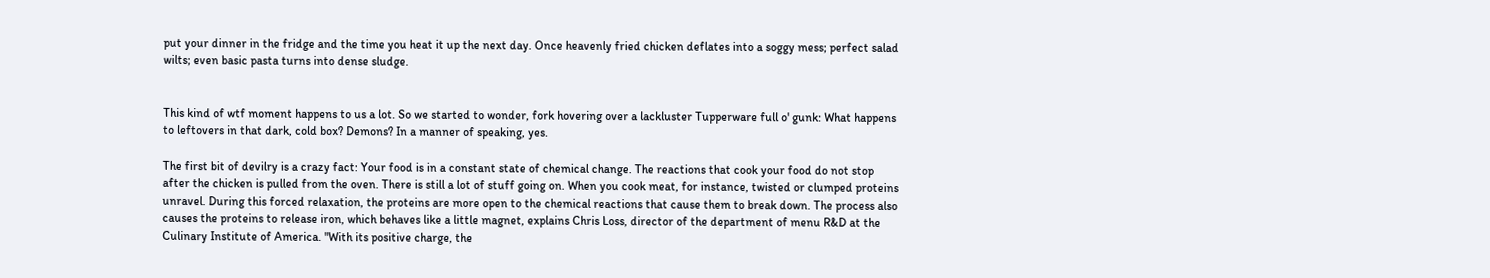put your dinner in the fridge and the time you heat it up the next day. Once heavenly fried chicken deflates into a soggy mess; perfect salad wilts; even basic pasta turns into dense sludge.


This kind of wtf moment happens to us a lot. So we started to wonder, fork hovering over a lackluster Tupperware full o' gunk: What happens to leftovers in that dark, cold box? Demons? In a manner of speaking, yes.

The first bit of devilry is a crazy fact: Your food is in a constant state of chemical change. The reactions that cook your food do not stop after the chicken is pulled from the oven. There is still a lot of stuff going on. When you cook meat, for instance, twisted or clumped proteins unravel. During this forced relaxation, the proteins are more open to the chemical reactions that cause them to break down. The process also causes the proteins to release iron, which behaves like a little magnet, explains Chris Loss, director of the department of menu R&D at the Culinary Institute of America. "With its positive charge, the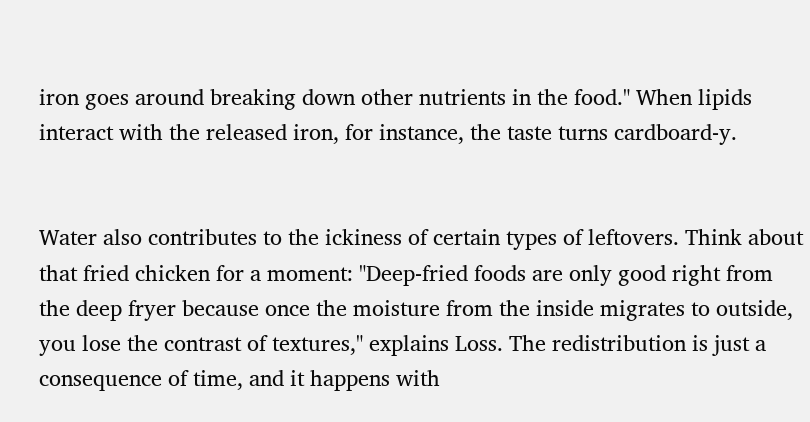iron goes around breaking down other nutrients in the food." When lipids interact with the released iron, for instance, the taste turns cardboard-y.


Water also contributes to the ickiness of certain types of leftovers. Think about that fried chicken for a moment: "Deep-fried foods are only good right from the deep fryer because once the moisture from the inside migrates to outside, you lose the contrast of textures," explains Loss. The redistribution is just a consequence of time, and it happens with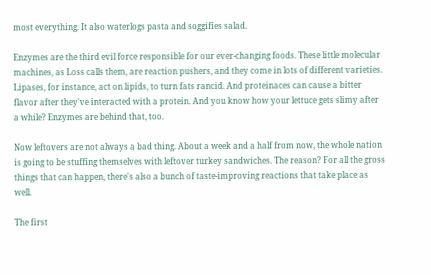most everything. It also waterlogs pasta and soggifies salad.

Enzymes are the third evil force responsible for our ever-changing foods. These little molecular machines, as Loss calls them, are reaction pushers, and they come in lots of different varieties. Lipases, for instance, act on lipids, to turn fats rancid. And proteinaces can cause a bitter flavor after they've interacted with a protein. And you know how your lettuce gets slimy after a while? Enzymes are behind that, too.

Now leftovers are not always a bad thing. About a week and a half from now, the whole nation is going to be stuffing themselves with leftover turkey sandwiches. The reason? For all the gross things that can happen, there's also a bunch of taste-improving reactions that take place as well.

The first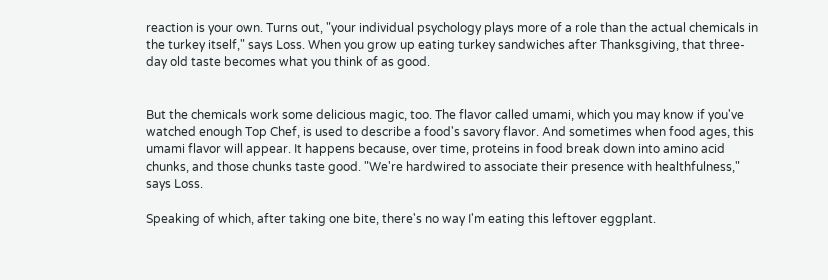reaction is your own. Turns out, "your individual psychology plays more of a role than the actual chemicals in the turkey itself," says Loss. When you grow up eating turkey sandwiches after Thanksgiving, that three-day old taste becomes what you think of as good.


But the chemicals work some delicious magic, too. The flavor called umami, which you may know if you've watched enough Top Chef, is used to describe a food's savory flavor. And sometimes when food ages, this umami flavor will appear. It happens because, over time, proteins in food break down into amino acid chunks, and those chunks taste good. "We're hardwired to associate their presence with healthfulness," says Loss.

Speaking of which, after taking one bite, there's no way I'm eating this leftover eggplant.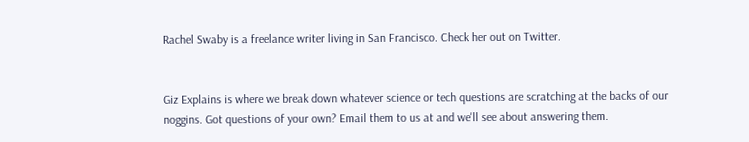Rachel Swaby is a freelance writer living in San Francisco. Check her out on Twitter.


Giz Explains is where we break down whatever science or tech questions are scratching at the backs of our noggins. Got questions of your own? Email them to us at and we'll see about answering them.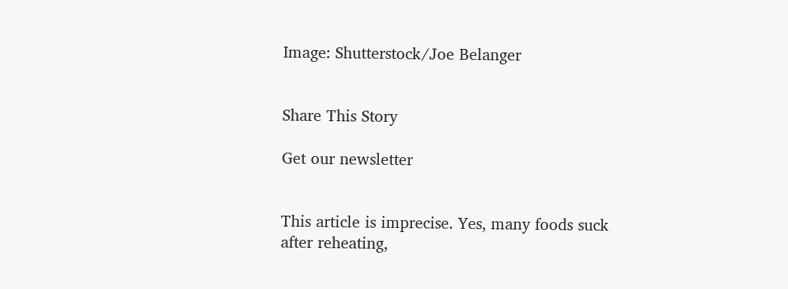Image: Shutterstock/Joe Belanger


Share This Story

Get our newsletter


This article is imprecise. Yes, many foods suck after reheating,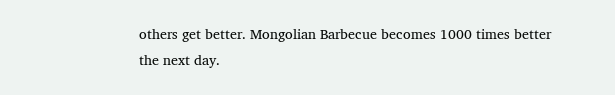others get better. Mongolian Barbecue becomes 1000 times better the next day.